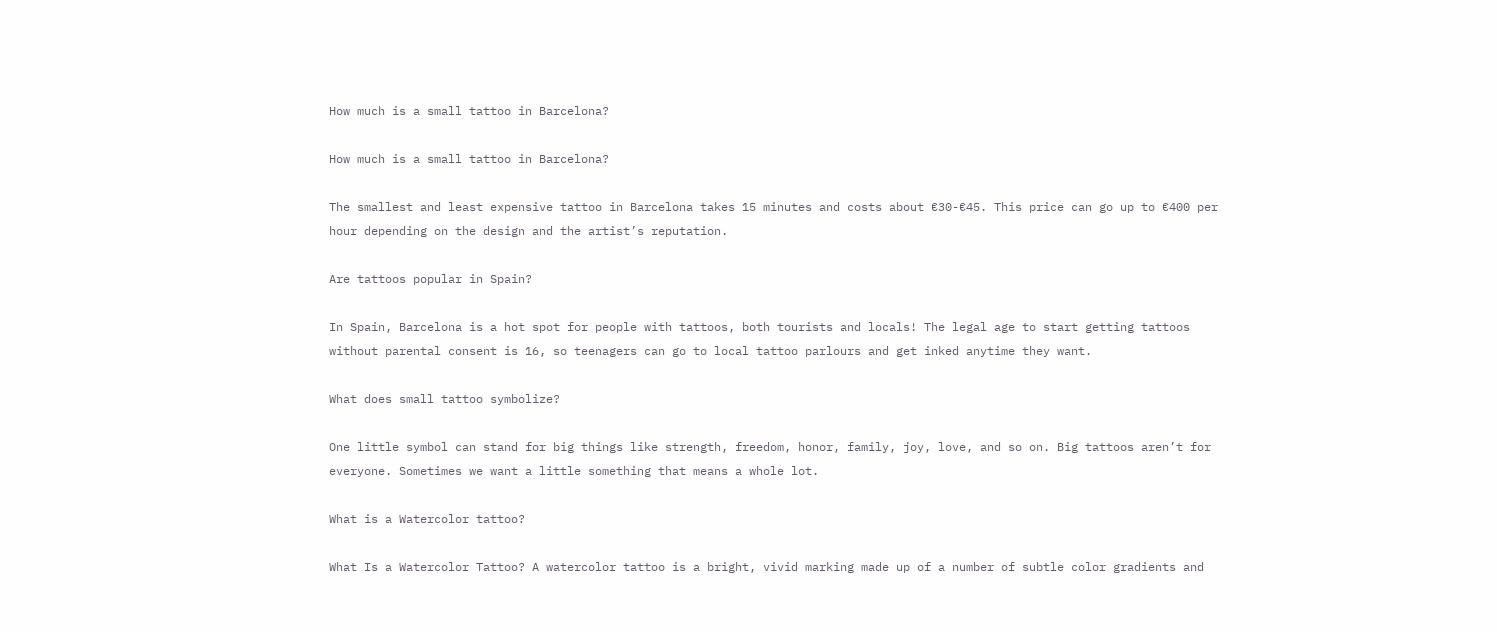How much is a small tattoo in Barcelona?

How much is a small tattoo in Barcelona?

The smallest and least expensive tattoo in Barcelona takes 15 minutes and costs about €30-€45. This price can go up to €400 per hour depending on the design and the artist’s reputation.

Are tattoos popular in Spain?

In Spain, Barcelona is a hot spot for people with tattoos, both tourists and locals! The legal age to start getting tattoos without parental consent is 16, so teenagers can go to local tattoo parlours and get inked anytime they want.

What does small tattoo symbolize?

One little symbol can stand for big things like strength, freedom, honor, family, joy, love, and so on. Big tattoos aren’t for everyone. Sometimes we want a little something that means a whole lot.

What is a Watercolor tattoo?

What Is a Watercolor Tattoo? A watercolor tattoo is a bright, vivid marking made up of a number of subtle color gradients and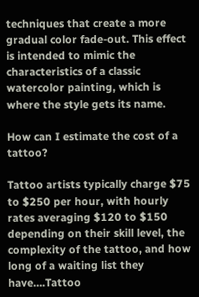techniques that create a more gradual color fade-out. This effect is intended to mimic the characteristics of a classic watercolor painting, which is where the style gets its name.

How can I estimate the cost of a tattoo?

Tattoo artists typically charge $75 to $250 per hour, with hourly rates averaging $120 to $150 depending on their skill level, the complexity of the tattoo, and how long of a waiting list they have….Tattoo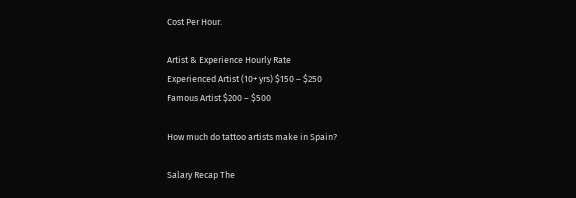Cost Per Hour.

Artist & Experience Hourly Rate
Experienced Artist (10+ yrs) $150 – $250
Famous Artist $200 – $500

How much do tattoo artists make in Spain?

Salary Recap The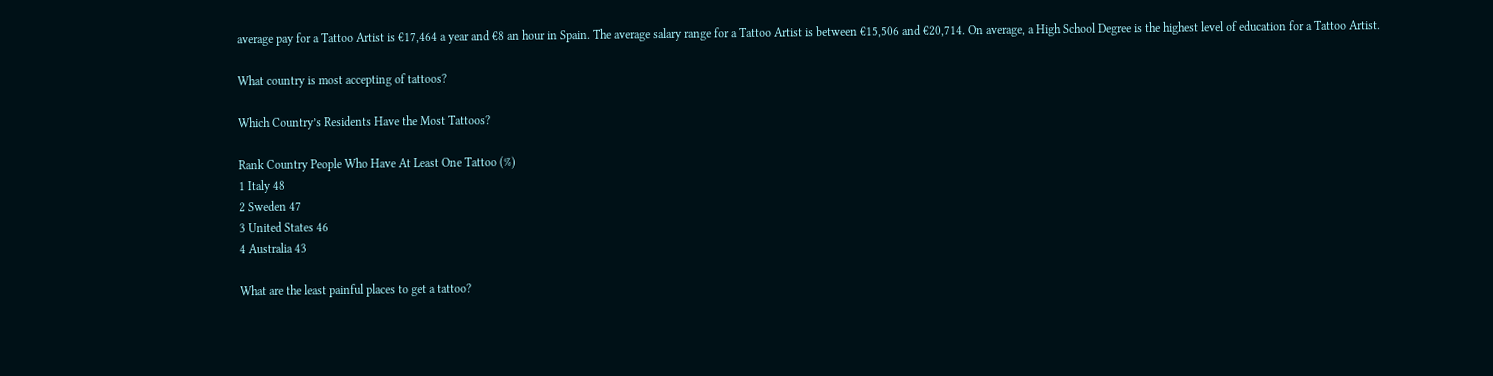average pay for a Tattoo Artist is €17,464 a year and €8 an hour in Spain. The average salary range for a Tattoo Artist is between €15,506 and €20,714. On average, a High School Degree is the highest level of education for a Tattoo Artist.

What country is most accepting of tattoos?

Which Country’s Residents Have the Most Tattoos?

Rank Country People Who Have At Least One Tattoo (%)
1 Italy 48
2 Sweden 47
3 United States 46
4 Australia 43

What are the least painful places to get a tattoo?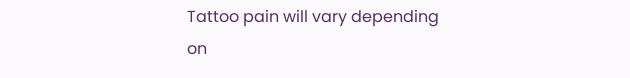Tattoo pain will vary depending on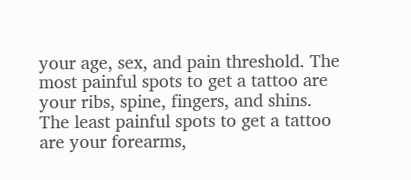your age, sex, and pain threshold. The most painful spots to get a tattoo are your ribs, spine, fingers, and shins. The least painful spots to get a tattoo are your forearms,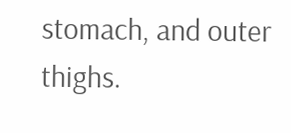stomach, and outer thighs.